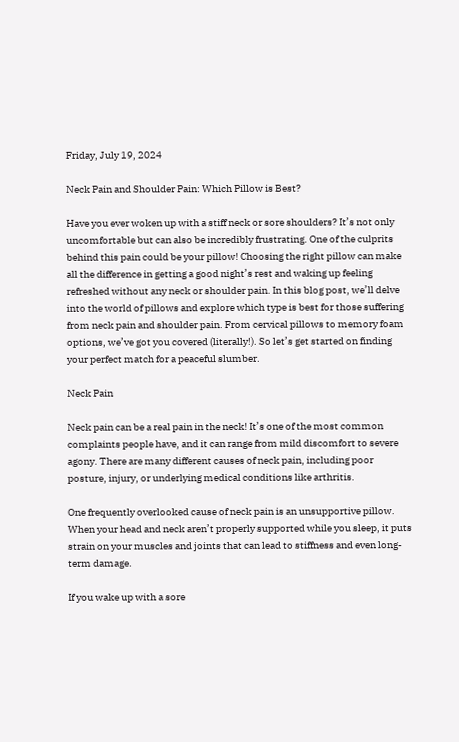Friday, July 19, 2024

Neck Pain and Shoulder Pain: Which Pillow is Best?

Have you ever woken up with a stiff neck or sore shoulders? It’s not only uncomfortable but can also be incredibly frustrating. One of the culprits behind this pain could be your pillow! Choosing the right pillow can make all the difference in getting a good night’s rest and waking up feeling refreshed without any neck or shoulder pain. In this blog post, we’ll delve into the world of pillows and explore which type is best for those suffering from neck pain and shoulder pain. From cervical pillows to memory foam options, we’ve got you covered (literally!). So let’s get started on finding your perfect match for a peaceful slumber.

Neck Pain

Neck pain can be a real pain in the neck! It’s one of the most common complaints people have, and it can range from mild discomfort to severe agony. There are many different causes of neck pain, including poor posture, injury, or underlying medical conditions like arthritis.

One frequently overlooked cause of neck pain is an unsupportive pillow. When your head and neck aren’t properly supported while you sleep, it puts strain on your muscles and joints that can lead to stiffness and even long-term damage.

If you wake up with a sore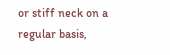or stiff neck on a regular basis,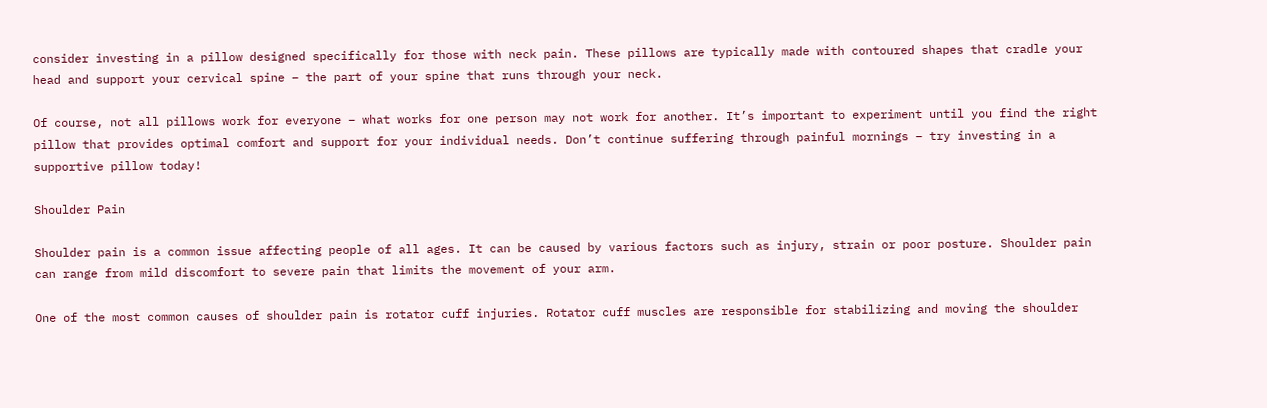consider investing in a pillow designed specifically for those with neck pain. These pillows are typically made with contoured shapes that cradle your head and support your cervical spine – the part of your spine that runs through your neck.

Of course, not all pillows work for everyone – what works for one person may not work for another. It’s important to experiment until you find the right pillow that provides optimal comfort and support for your individual needs. Don’t continue suffering through painful mornings – try investing in a supportive pillow today!

Shoulder Pain

Shoulder pain is a common issue affecting people of all ages. It can be caused by various factors such as injury, strain or poor posture. Shoulder pain can range from mild discomfort to severe pain that limits the movement of your arm.

One of the most common causes of shoulder pain is rotator cuff injuries. Rotator cuff muscles are responsible for stabilizing and moving the shoulder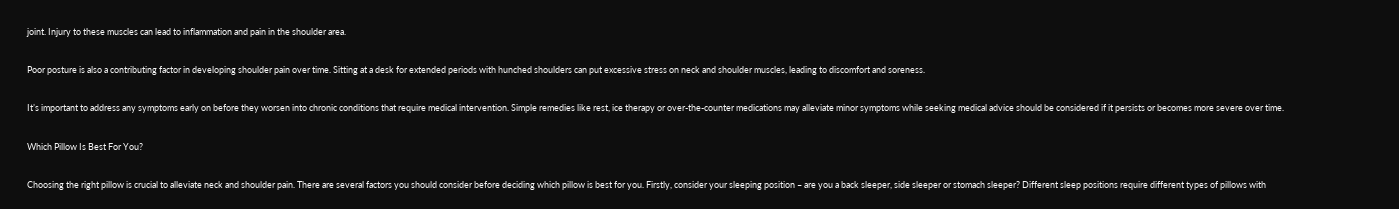joint. Injury to these muscles can lead to inflammation and pain in the shoulder area.

Poor posture is also a contributing factor in developing shoulder pain over time. Sitting at a desk for extended periods with hunched shoulders can put excessive stress on neck and shoulder muscles, leading to discomfort and soreness.

It’s important to address any symptoms early on before they worsen into chronic conditions that require medical intervention. Simple remedies like rest, ice therapy or over-the-counter medications may alleviate minor symptoms while seeking medical advice should be considered if it persists or becomes more severe over time.

Which Pillow Is Best For You?

Choosing the right pillow is crucial to alleviate neck and shoulder pain. There are several factors you should consider before deciding which pillow is best for you. Firstly, consider your sleeping position – are you a back sleeper, side sleeper or stomach sleeper? Different sleep positions require different types of pillows with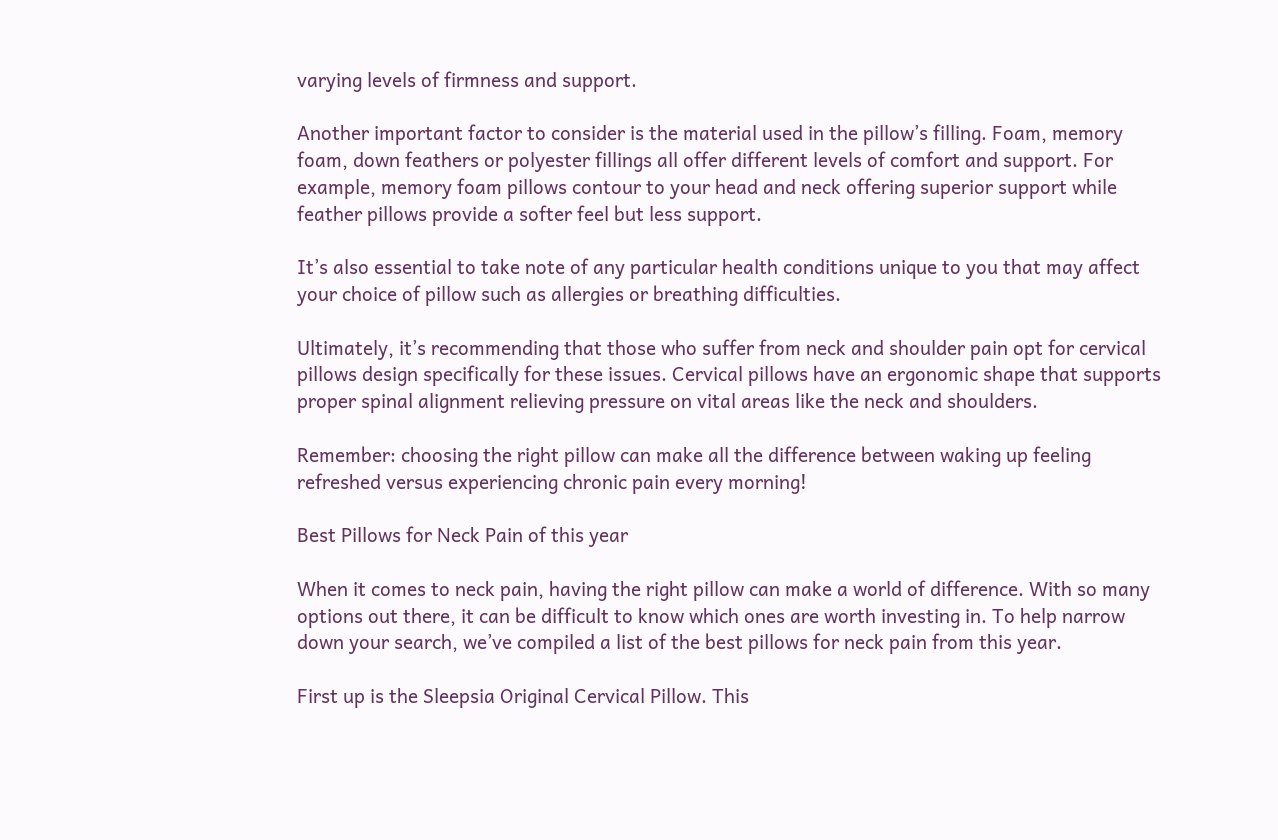varying levels of firmness and support.

Another important factor to consider is the material used in the pillow’s filling. Foam, memory foam, down feathers or polyester fillings all offer different levels of comfort and support. For example, memory foam pillows contour to your head and neck offering superior support while feather pillows provide a softer feel but less support.

It’s also essential to take note of any particular health conditions unique to you that may affect your choice of pillow such as allergies or breathing difficulties.

Ultimately, it’s recommending that those who suffer from neck and shoulder pain opt for cervical pillows design specifically for these issues. Cervical pillows have an ergonomic shape that supports proper spinal alignment relieving pressure on vital areas like the neck and shoulders.

Remember: choosing the right pillow can make all the difference between waking up feeling refreshed versus experiencing chronic pain every morning!

Best Pillows for Neck Pain of this year

When it comes to neck pain, having the right pillow can make a world of difference. With so many options out there, it can be difficult to know which ones are worth investing in. To help narrow down your search, we’ve compiled a list of the best pillows for neck pain from this year.

First up is the Sleepsia Original Cervical Pillow. This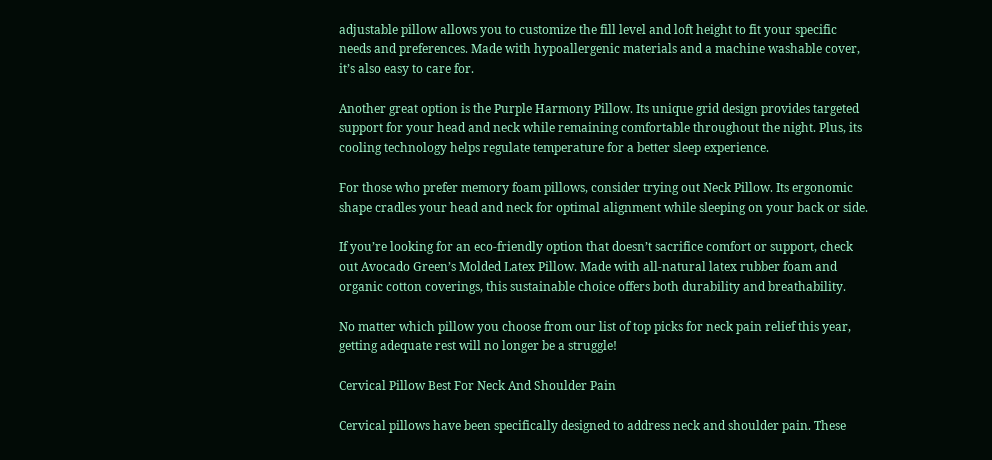adjustable pillow allows you to customize the fill level and loft height to fit your specific needs and preferences. Made with hypoallergenic materials and a machine washable cover, it’s also easy to care for.

Another great option is the Purple Harmony Pillow. Its unique grid design provides targeted support for your head and neck while remaining comfortable throughout the night. Plus, its cooling technology helps regulate temperature for a better sleep experience.

For those who prefer memory foam pillows, consider trying out Neck Pillow. Its ergonomic shape cradles your head and neck for optimal alignment while sleeping on your back or side.

If you’re looking for an eco-friendly option that doesn’t sacrifice comfort or support, check out Avocado Green’s Molded Latex Pillow. Made with all-natural latex rubber foam and organic cotton coverings, this sustainable choice offers both durability and breathability.

No matter which pillow you choose from our list of top picks for neck pain relief this year, getting adequate rest will no longer be a struggle!

Cervical Pillow Best For Neck And Shoulder Pain

Cervical pillows have been specifically designed to address neck and shoulder pain. These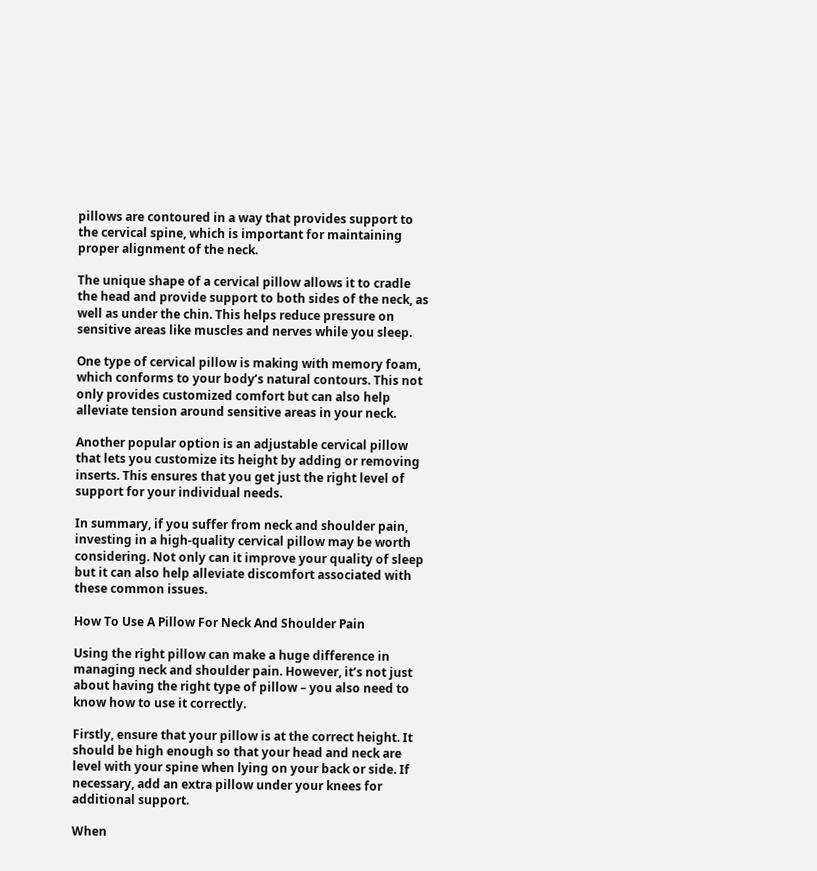pillows are contoured in a way that provides support to the cervical spine, which is important for maintaining proper alignment of the neck.

The unique shape of a cervical pillow allows it to cradle the head and provide support to both sides of the neck, as well as under the chin. This helps reduce pressure on sensitive areas like muscles and nerves while you sleep.

One type of cervical pillow is making with memory foam, which conforms to your body’s natural contours. This not only provides customized comfort but can also help alleviate tension around sensitive areas in your neck.

Another popular option is an adjustable cervical pillow that lets you customize its height by adding or removing inserts. This ensures that you get just the right level of support for your individual needs.

In summary, if you suffer from neck and shoulder pain, investing in a high-quality cervical pillow may be worth considering. Not only can it improve your quality of sleep but it can also help alleviate discomfort associated with these common issues.

How To Use A Pillow For Neck And Shoulder Pain

Using the right pillow can make a huge difference in managing neck and shoulder pain. However, it’s not just about having the right type of pillow – you also need to know how to use it correctly.

Firstly, ensure that your pillow is at the correct height. It should be high enough so that your head and neck are level with your spine when lying on your back or side. If necessary, add an extra pillow under your knees for additional support.

When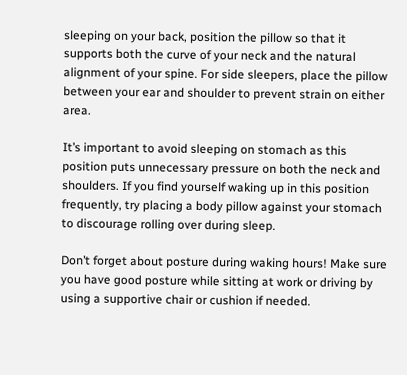sleeping on your back, position the pillow so that it supports both the curve of your neck and the natural alignment of your spine. For side sleepers, place the pillow between your ear and shoulder to prevent strain on either area.

It’s important to avoid sleeping on stomach as this position puts unnecessary pressure on both the neck and shoulders. If you find yourself waking up in this position frequently, try placing a body pillow against your stomach to discourage rolling over during sleep.

Don’t forget about posture during waking hours! Make sure you have good posture while sitting at work or driving by using a supportive chair or cushion if needed.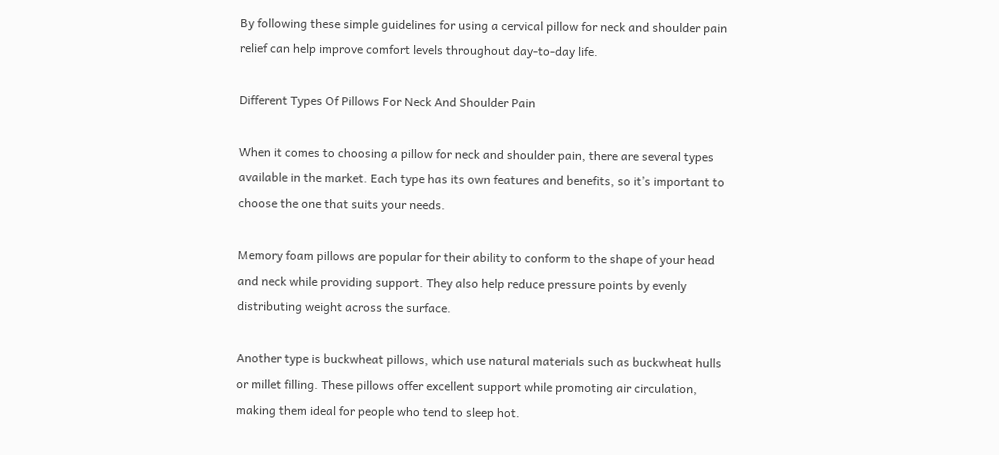By following these simple guidelines for using a cervical pillow for neck and shoulder pain relief can help improve comfort levels throughout day-to-day life.

Different Types Of Pillows For Neck And Shoulder Pain

When it comes to choosing a pillow for neck and shoulder pain, there are several types available in the market. Each type has its own features and benefits, so it’s important to choose the one that suits your needs.

Memory foam pillows are popular for their ability to conform to the shape of your head and neck while providing support. They also help reduce pressure points by evenly distributing weight across the surface.

Another type is buckwheat pillows, which use natural materials such as buckwheat hulls or millet filling. These pillows offer excellent support while promoting air circulation, making them ideal for people who tend to sleep hot.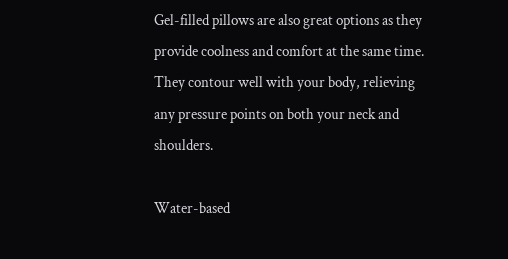Gel-filled pillows are also great options as they provide coolness and comfort at the same time. They contour well with your body, relieving any pressure points on both your neck and shoulders.

Water-based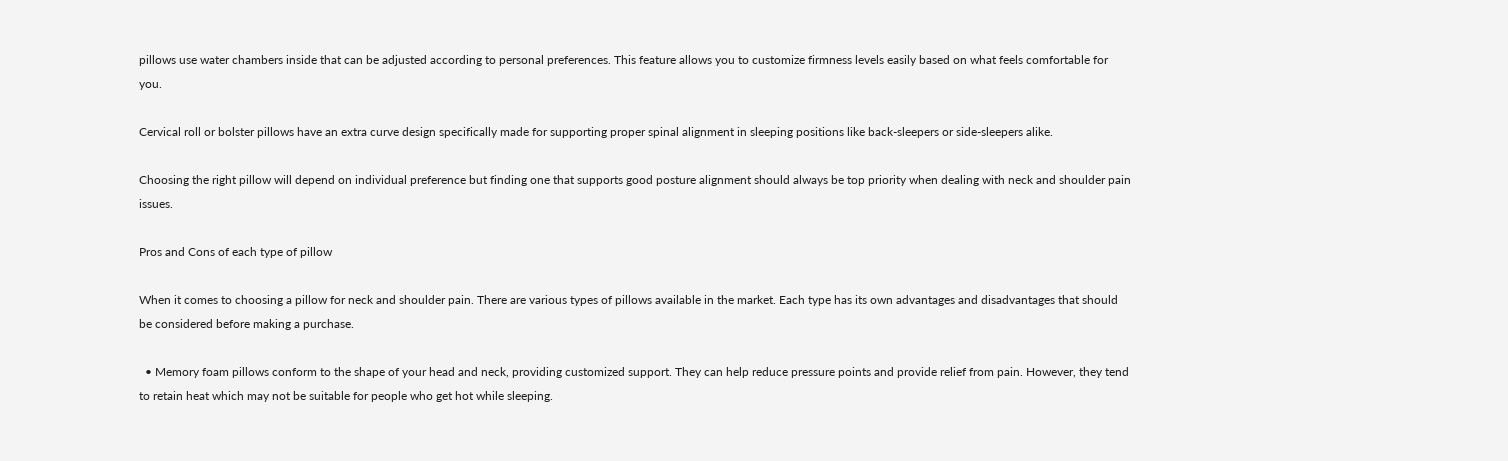pillows use water chambers inside that can be adjusted according to personal preferences. This feature allows you to customize firmness levels easily based on what feels comfortable for you.

Cervical roll or bolster pillows have an extra curve design specifically made for supporting proper spinal alignment in sleeping positions like back-sleepers or side-sleepers alike.

Choosing the right pillow will depend on individual preference but finding one that supports good posture alignment should always be top priority when dealing with neck and shoulder pain issues.

Pros and Cons of each type of pillow

When it comes to choosing a pillow for neck and shoulder pain. There are various types of pillows available in the market. Each type has its own advantages and disadvantages that should be considered before making a purchase.

  • Memory foam pillows conform to the shape of your head and neck, providing customized support. They can help reduce pressure points and provide relief from pain. However, they tend to retain heat which may not be suitable for people who get hot while sleeping.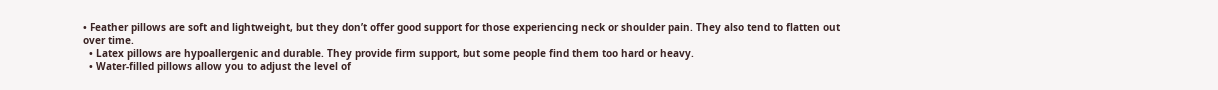• Feather pillows are soft and lightweight, but they don’t offer good support for those experiencing neck or shoulder pain. They also tend to flatten out over time.
  • Latex pillows are hypoallergenic and durable. They provide firm support, but some people find them too hard or heavy.
  • Water-filled pillows allow you to adjust the level of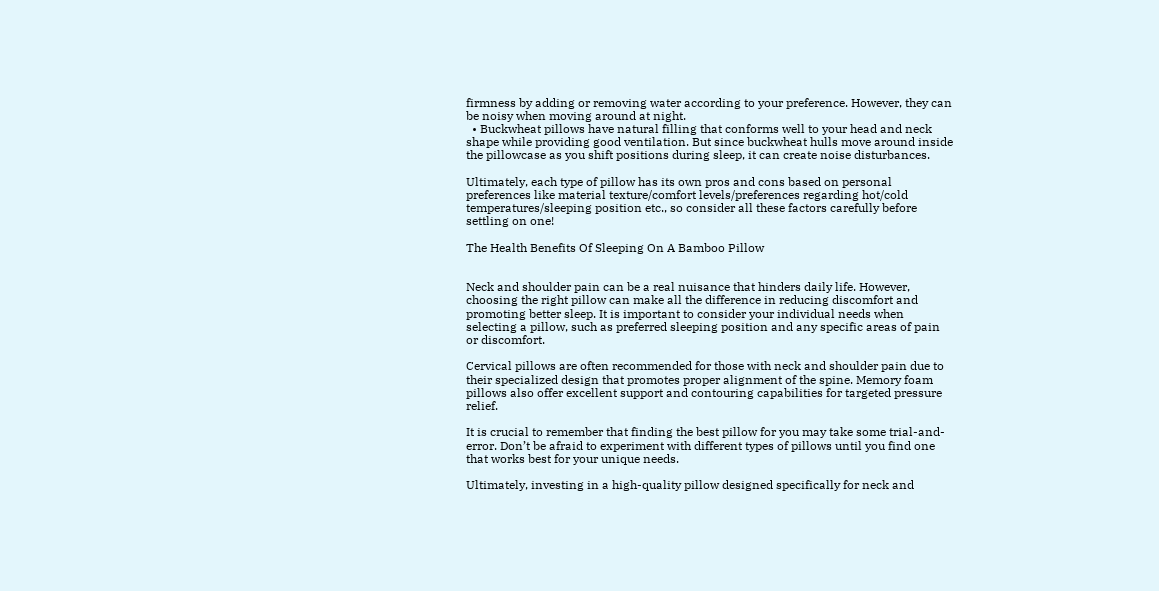firmness by adding or removing water according to your preference. However, they can be noisy when moving around at night.
  • Buckwheat pillows have natural filling that conforms well to your head and neck shape while providing good ventilation. But since buckwheat hulls move around inside the pillowcase as you shift positions during sleep, it can create noise disturbances.

Ultimately, each type of pillow has its own pros and cons based on personal preferences like material texture/comfort levels/preferences regarding hot/cold temperatures/sleeping position etc., so consider all these factors carefully before settling on one!

The Health Benefits Of Sleeping On A Bamboo Pillow


Neck and shoulder pain can be a real nuisance that hinders daily life. However, choosing the right pillow can make all the difference in reducing discomfort and promoting better sleep. It is important to consider your individual needs when selecting a pillow, such as preferred sleeping position and any specific areas of pain or discomfort.

Cervical pillows are often recommended for those with neck and shoulder pain due to their specialized design that promotes proper alignment of the spine. Memory foam pillows also offer excellent support and contouring capabilities for targeted pressure relief.

It is crucial to remember that finding the best pillow for you may take some trial-and-error. Don’t be afraid to experiment with different types of pillows until you find one that works best for your unique needs.

Ultimately, investing in a high-quality pillow designed specifically for neck and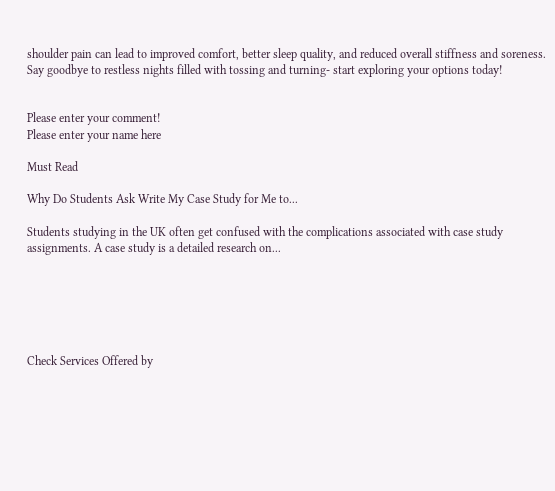shoulder pain can lead to improved comfort, better sleep quality, and reduced overall stiffness and soreness. Say goodbye to restless nights filled with tossing and turning- start exploring your options today!


Please enter your comment!
Please enter your name here

Must Read

Why Do Students Ask Write My Case Study for Me to...

Students studying in the UK often get confused with the complications associated with case study assignments. A case study is a detailed research on...






Check Services Offered by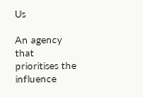Us

An agency that prioritises the influence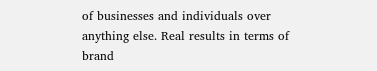of businesses and individuals over anything else. Real results in terms of brand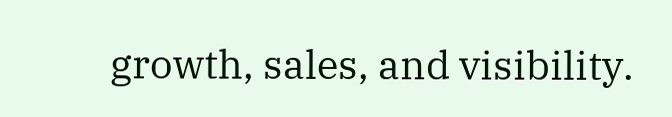growth, sales, and visibility.